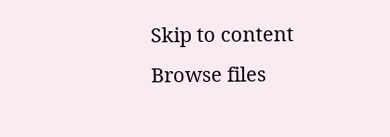Skip to content
Browse files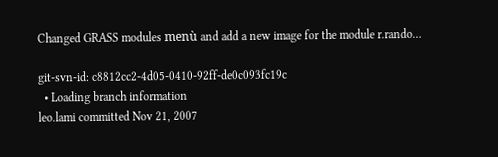Changed GRASS modules menù and add a new image for the module r.rando…

git-svn-id: c8812cc2-4d05-0410-92ff-de0c093fc19c
  • Loading branch information
leo.lami committed Nov 21, 2007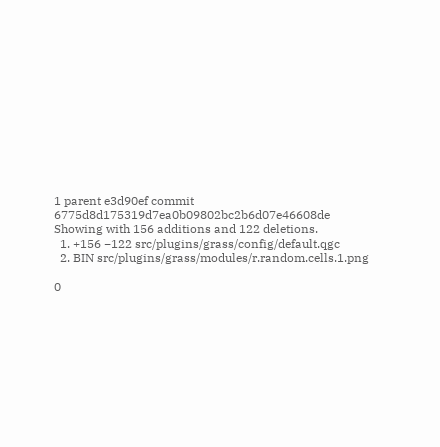1 parent e3d90ef commit 6775d8d175319d7ea0b09802bc2b6d07e46608de
Showing with 156 additions and 122 deletions.
  1. +156 −122 src/plugins/grass/config/default.qgc
  2. BIN src/plugins/grass/modules/r.random.cells.1.png

0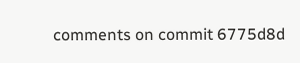comments on commit 6775d8d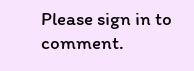Please sign in to comment.